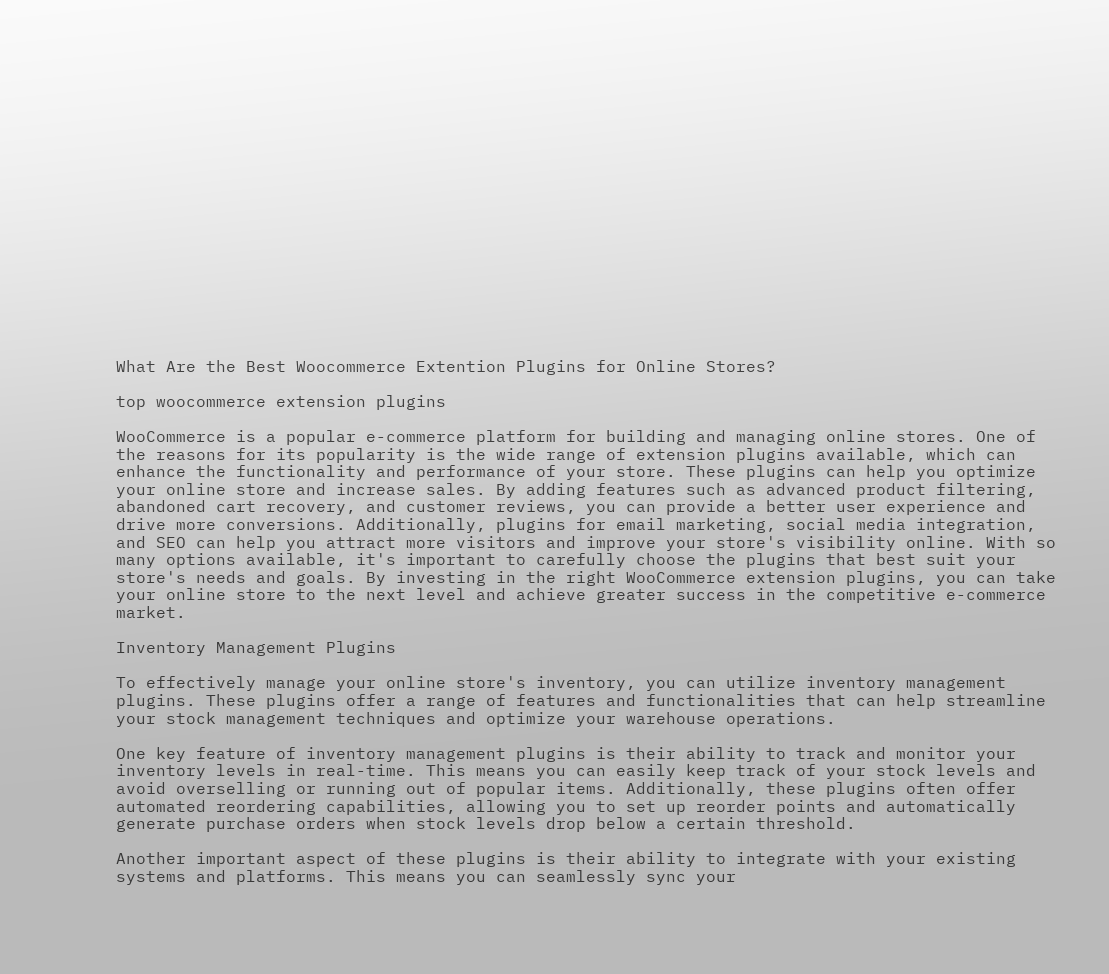What Are the Best Woocommerce Extention Plugins for Online Stores?

top woocommerce extension plugins

WooCommerce is a popular e-commerce platform for building and managing online stores. One of the reasons for its popularity is the wide range of extension plugins available, which can enhance the functionality and performance of your store. These plugins can help you optimize your online store and increase sales. By adding features such as advanced product filtering, abandoned cart recovery, and customer reviews, you can provide a better user experience and drive more conversions. Additionally, plugins for email marketing, social media integration, and SEO can help you attract more visitors and improve your store's visibility online. With so many options available, it's important to carefully choose the plugins that best suit your store's needs and goals. By investing in the right WooCommerce extension plugins, you can take your online store to the next level and achieve greater success in the competitive e-commerce market.

Inventory Management Plugins

To effectively manage your online store's inventory, you can utilize inventory management plugins. These plugins offer a range of features and functionalities that can help streamline your stock management techniques and optimize your warehouse operations.

One key feature of inventory management plugins is their ability to track and monitor your inventory levels in real-time. This means you can easily keep track of your stock levels and avoid overselling or running out of popular items. Additionally, these plugins often offer automated reordering capabilities, allowing you to set up reorder points and automatically generate purchase orders when stock levels drop below a certain threshold.

Another important aspect of these plugins is their ability to integrate with your existing systems and platforms. This means you can seamlessly sync your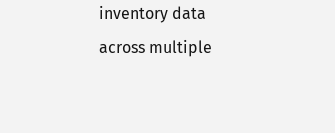inventory data across multiple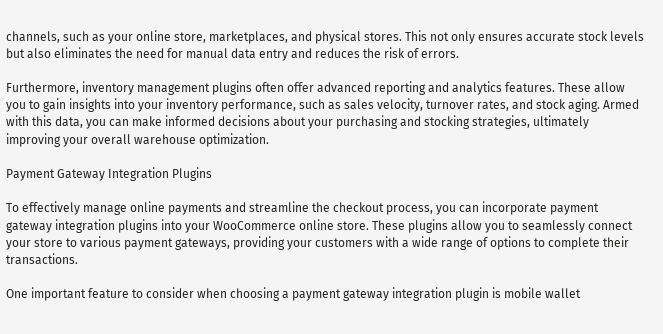channels, such as your online store, marketplaces, and physical stores. This not only ensures accurate stock levels but also eliminates the need for manual data entry and reduces the risk of errors.

Furthermore, inventory management plugins often offer advanced reporting and analytics features. These allow you to gain insights into your inventory performance, such as sales velocity, turnover rates, and stock aging. Armed with this data, you can make informed decisions about your purchasing and stocking strategies, ultimately improving your overall warehouse optimization.

Payment Gateway Integration Plugins

To effectively manage online payments and streamline the checkout process, you can incorporate payment gateway integration plugins into your WooCommerce online store. These plugins allow you to seamlessly connect your store to various payment gateways, providing your customers with a wide range of options to complete their transactions.

One important feature to consider when choosing a payment gateway integration plugin is mobile wallet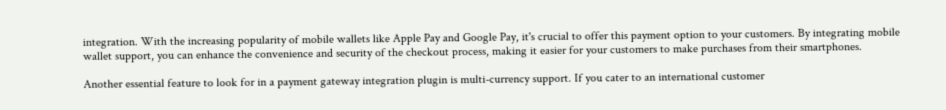integration. With the increasing popularity of mobile wallets like Apple Pay and Google Pay, it's crucial to offer this payment option to your customers. By integrating mobile wallet support, you can enhance the convenience and security of the checkout process, making it easier for your customers to make purchases from their smartphones.

Another essential feature to look for in a payment gateway integration plugin is multi-currency support. If you cater to an international customer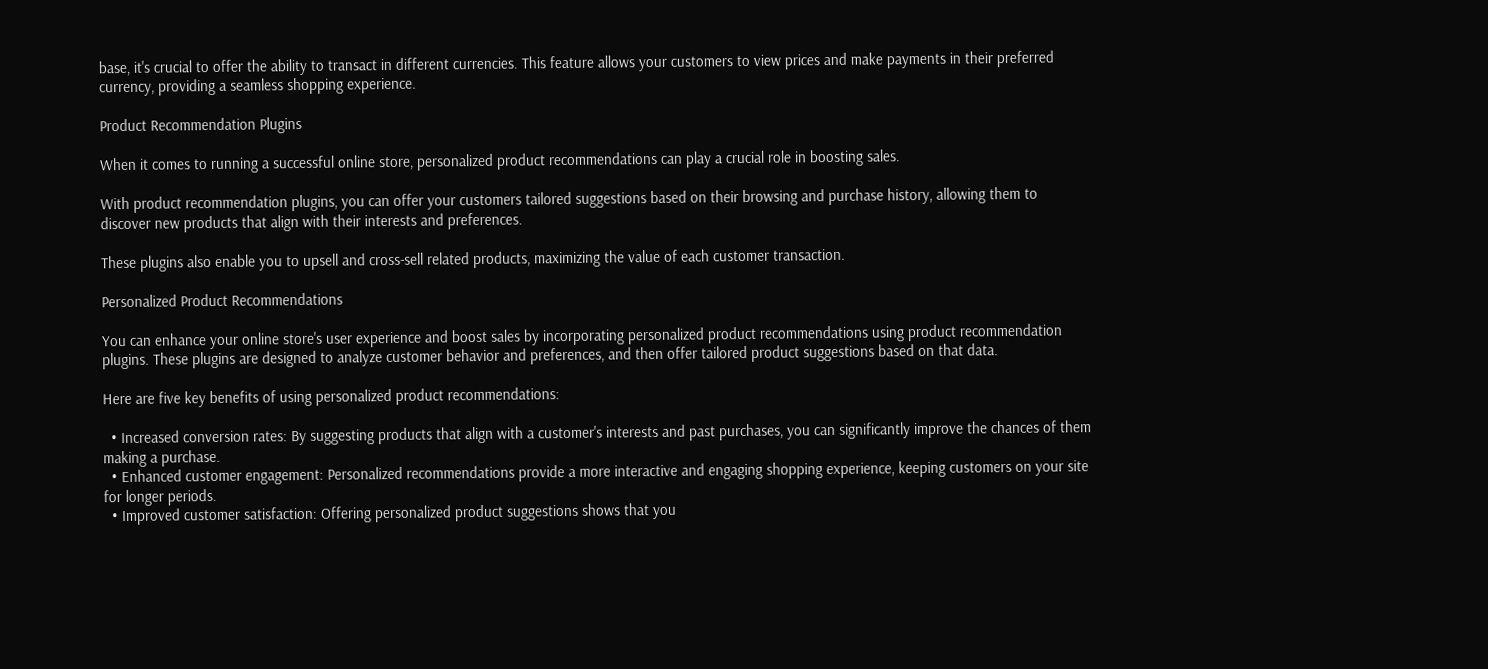base, it's crucial to offer the ability to transact in different currencies. This feature allows your customers to view prices and make payments in their preferred currency, providing a seamless shopping experience.

Product Recommendation Plugins

When it comes to running a successful online store, personalized product recommendations can play a crucial role in boosting sales.

With product recommendation plugins, you can offer your customers tailored suggestions based on their browsing and purchase history, allowing them to discover new products that align with their interests and preferences.

These plugins also enable you to upsell and cross-sell related products, maximizing the value of each customer transaction.

Personalized Product Recommendations

You can enhance your online store's user experience and boost sales by incorporating personalized product recommendations using product recommendation plugins. These plugins are designed to analyze customer behavior and preferences, and then offer tailored product suggestions based on that data.

Here are five key benefits of using personalized product recommendations:

  • Increased conversion rates: By suggesting products that align with a customer's interests and past purchases, you can significantly improve the chances of them making a purchase.
  • Enhanced customer engagement: Personalized recommendations provide a more interactive and engaging shopping experience, keeping customers on your site for longer periods.
  • Improved customer satisfaction: Offering personalized product suggestions shows that you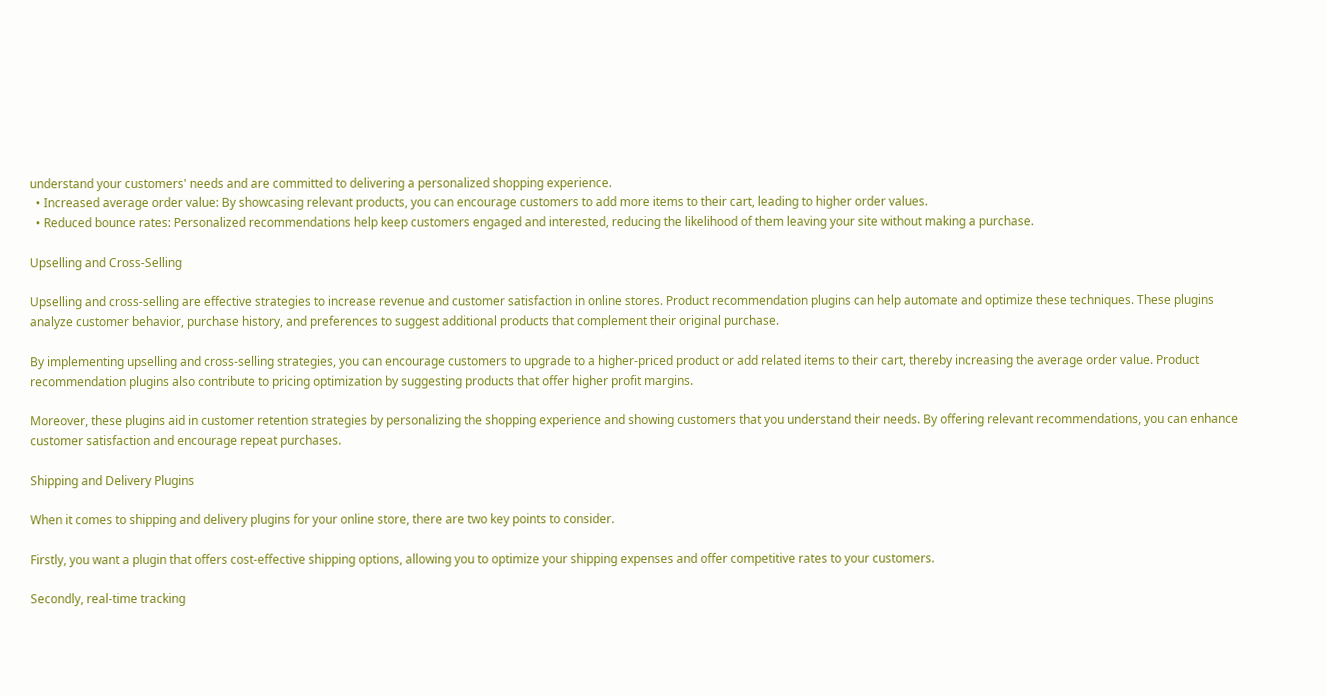understand your customers' needs and are committed to delivering a personalized shopping experience.
  • Increased average order value: By showcasing relevant products, you can encourage customers to add more items to their cart, leading to higher order values.
  • Reduced bounce rates: Personalized recommendations help keep customers engaged and interested, reducing the likelihood of them leaving your site without making a purchase.

Upselling and Cross-Selling

Upselling and cross-selling are effective strategies to increase revenue and customer satisfaction in online stores. Product recommendation plugins can help automate and optimize these techniques. These plugins analyze customer behavior, purchase history, and preferences to suggest additional products that complement their original purchase.

By implementing upselling and cross-selling strategies, you can encourage customers to upgrade to a higher-priced product or add related items to their cart, thereby increasing the average order value. Product recommendation plugins also contribute to pricing optimization by suggesting products that offer higher profit margins.

Moreover, these plugins aid in customer retention strategies by personalizing the shopping experience and showing customers that you understand their needs. By offering relevant recommendations, you can enhance customer satisfaction and encourage repeat purchases.

Shipping and Delivery Plugins

When it comes to shipping and delivery plugins for your online store, there are two key points to consider.

Firstly, you want a plugin that offers cost-effective shipping options, allowing you to optimize your shipping expenses and offer competitive rates to your customers.

Secondly, real-time tracking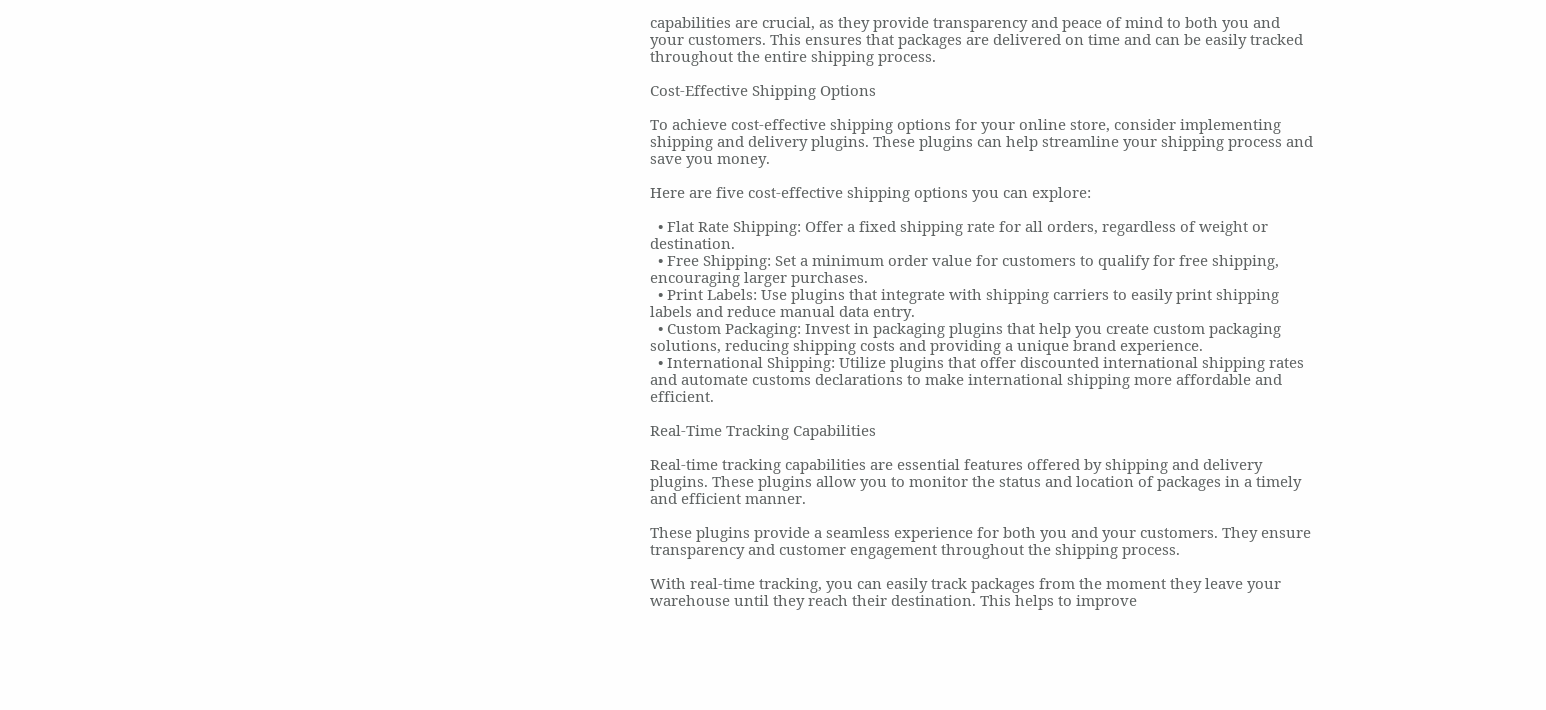capabilities are crucial, as they provide transparency and peace of mind to both you and your customers. This ensures that packages are delivered on time and can be easily tracked throughout the entire shipping process.

Cost-Effective Shipping Options

To achieve cost-effective shipping options for your online store, consider implementing shipping and delivery plugins. These plugins can help streamline your shipping process and save you money.

Here are five cost-effective shipping options you can explore:

  • Flat Rate Shipping: Offer a fixed shipping rate for all orders, regardless of weight or destination.
  • Free Shipping: Set a minimum order value for customers to qualify for free shipping, encouraging larger purchases.
  • Print Labels: Use plugins that integrate with shipping carriers to easily print shipping labels and reduce manual data entry.
  • Custom Packaging: Invest in packaging plugins that help you create custom packaging solutions, reducing shipping costs and providing a unique brand experience.
  • International Shipping: Utilize plugins that offer discounted international shipping rates and automate customs declarations to make international shipping more affordable and efficient.

Real-Time Tracking Capabilities

Real-time tracking capabilities are essential features offered by shipping and delivery plugins. These plugins allow you to monitor the status and location of packages in a timely and efficient manner.

These plugins provide a seamless experience for both you and your customers. They ensure transparency and customer engagement throughout the shipping process.

With real-time tracking, you can easily track packages from the moment they leave your warehouse until they reach their destination. This helps to improve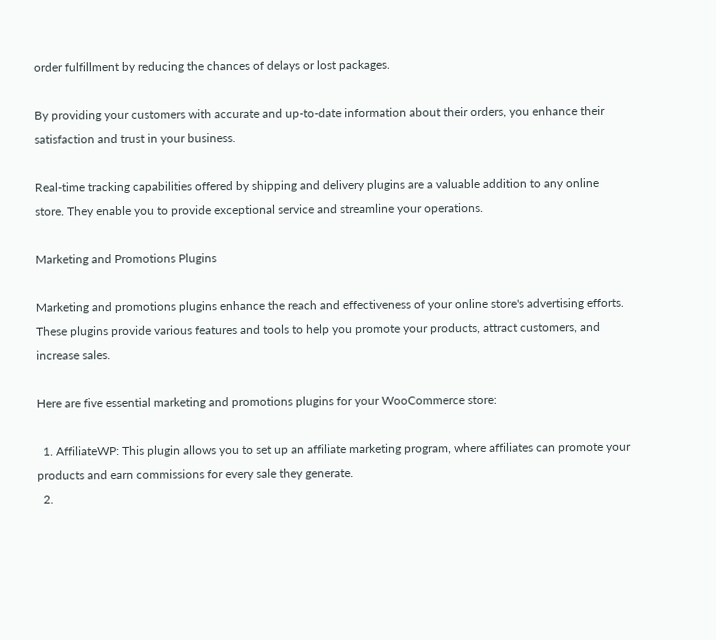order fulfillment by reducing the chances of delays or lost packages.

By providing your customers with accurate and up-to-date information about their orders, you enhance their satisfaction and trust in your business.

Real-time tracking capabilities offered by shipping and delivery plugins are a valuable addition to any online store. They enable you to provide exceptional service and streamline your operations.

Marketing and Promotions Plugins

Marketing and promotions plugins enhance the reach and effectiveness of your online store's advertising efforts. These plugins provide various features and tools to help you promote your products, attract customers, and increase sales.

Here are five essential marketing and promotions plugins for your WooCommerce store:

  1. AffiliateWP: This plugin allows you to set up an affiliate marketing program, where affiliates can promote your products and earn commissions for every sale they generate.
  2.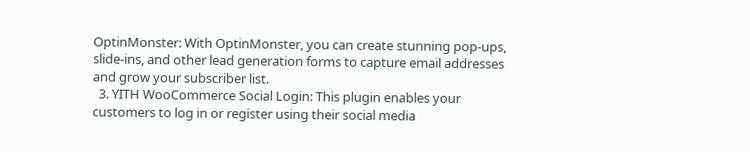OptinMonster: With OptinMonster, you can create stunning pop-ups, slide-ins, and other lead generation forms to capture email addresses and grow your subscriber list.
  3. YITH WooCommerce Social Login: This plugin enables your customers to log in or register using their social media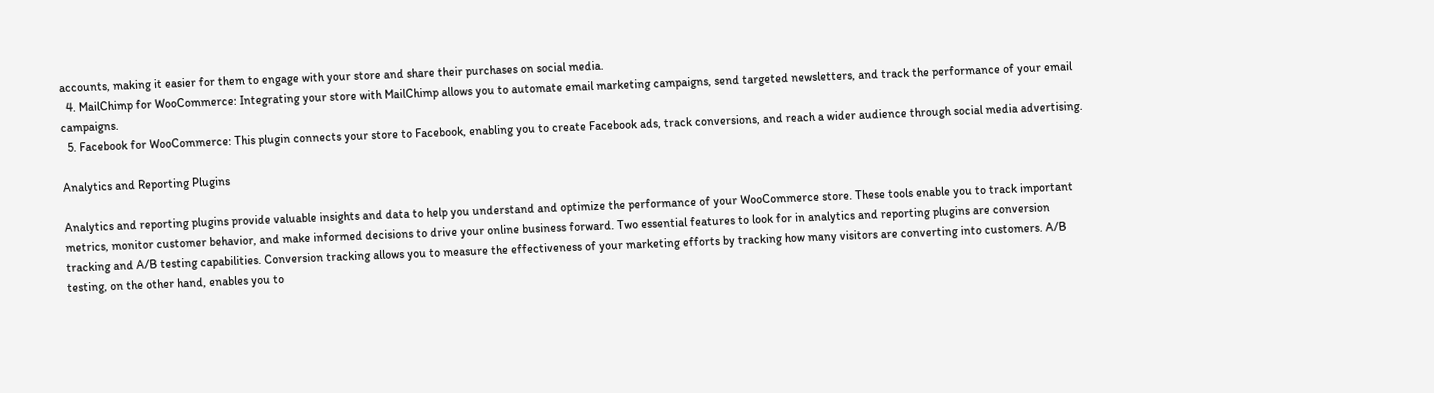accounts, making it easier for them to engage with your store and share their purchases on social media.
  4. MailChimp for WooCommerce: Integrating your store with MailChimp allows you to automate email marketing campaigns, send targeted newsletters, and track the performance of your email campaigns.
  5. Facebook for WooCommerce: This plugin connects your store to Facebook, enabling you to create Facebook ads, track conversions, and reach a wider audience through social media advertising.

Analytics and Reporting Plugins

Analytics and reporting plugins provide valuable insights and data to help you understand and optimize the performance of your WooCommerce store. These tools enable you to track important metrics, monitor customer behavior, and make informed decisions to drive your online business forward. Two essential features to look for in analytics and reporting plugins are conversion tracking and A/B testing capabilities. Conversion tracking allows you to measure the effectiveness of your marketing efforts by tracking how many visitors are converting into customers. A/B testing, on the other hand, enables you to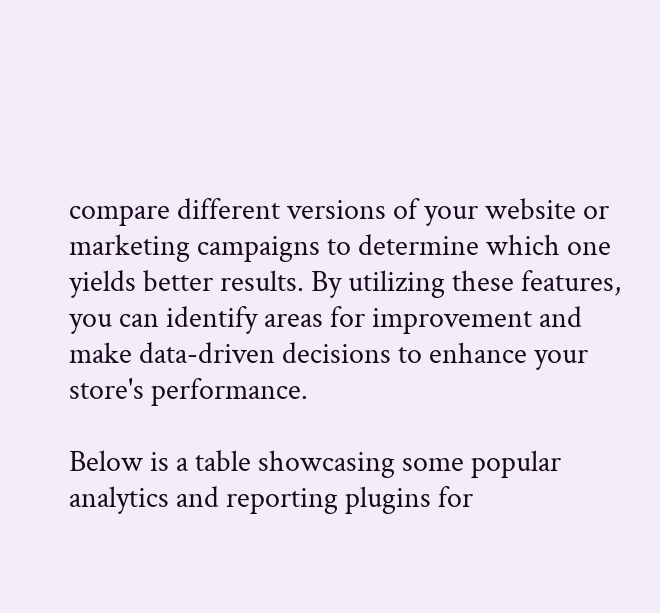compare different versions of your website or marketing campaigns to determine which one yields better results. By utilizing these features, you can identify areas for improvement and make data-driven decisions to enhance your store's performance.

Below is a table showcasing some popular analytics and reporting plugins for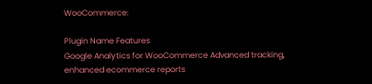WooCommerce:

Plugin Name Features
Google Analytics for WooCommerce Advanced tracking, enhanced ecommerce reports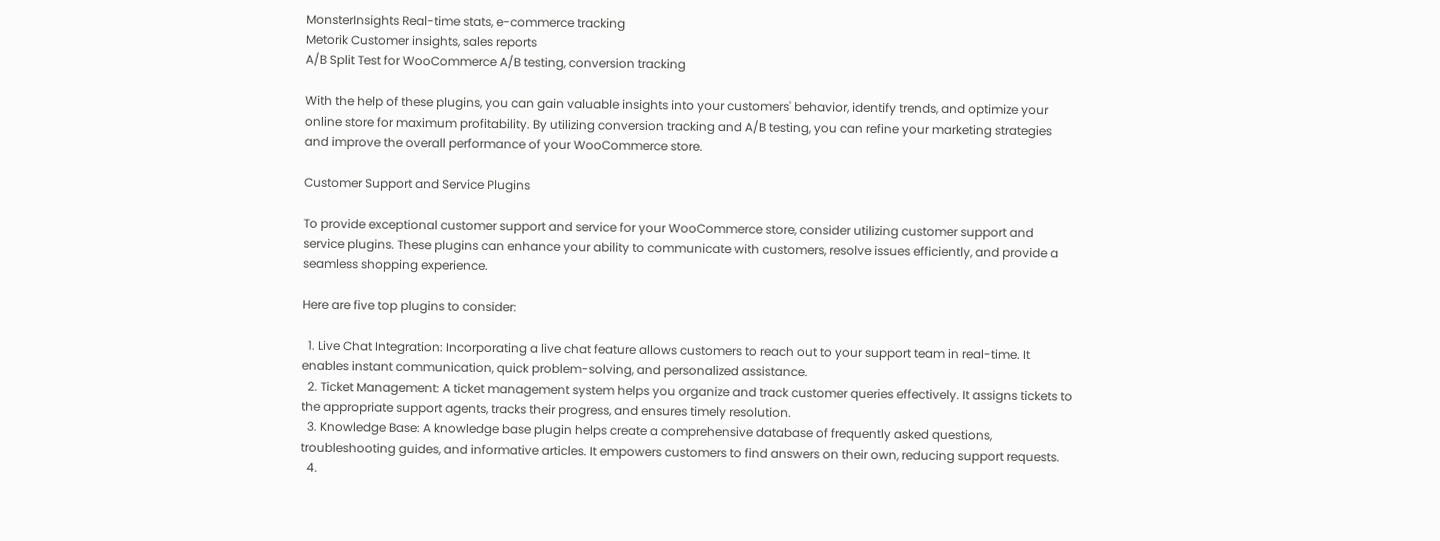MonsterInsights Real-time stats, e-commerce tracking
Metorik Customer insights, sales reports
A/B Split Test for WooCommerce A/B testing, conversion tracking

With the help of these plugins, you can gain valuable insights into your customers' behavior, identify trends, and optimize your online store for maximum profitability. By utilizing conversion tracking and A/B testing, you can refine your marketing strategies and improve the overall performance of your WooCommerce store.

Customer Support and Service Plugins

To provide exceptional customer support and service for your WooCommerce store, consider utilizing customer support and service plugins. These plugins can enhance your ability to communicate with customers, resolve issues efficiently, and provide a seamless shopping experience.

Here are five top plugins to consider:

  1. Live Chat Integration: Incorporating a live chat feature allows customers to reach out to your support team in real-time. It enables instant communication, quick problem-solving, and personalized assistance.
  2. Ticket Management: A ticket management system helps you organize and track customer queries effectively. It assigns tickets to the appropriate support agents, tracks their progress, and ensures timely resolution.
  3. Knowledge Base: A knowledge base plugin helps create a comprehensive database of frequently asked questions, troubleshooting guides, and informative articles. It empowers customers to find answers on their own, reducing support requests.
  4.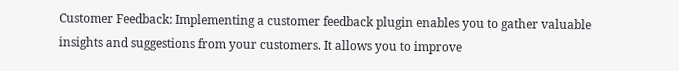Customer Feedback: Implementing a customer feedback plugin enables you to gather valuable insights and suggestions from your customers. It allows you to improve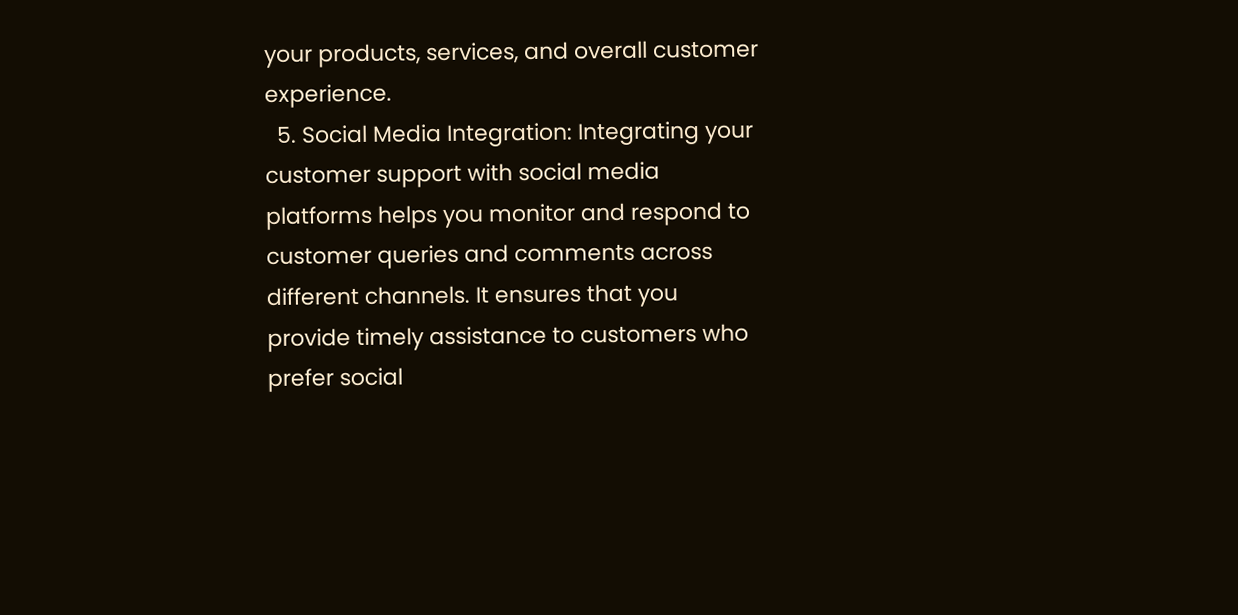your products, services, and overall customer experience.
  5. Social Media Integration: Integrating your customer support with social media platforms helps you monitor and respond to customer queries and comments across different channels. It ensures that you provide timely assistance to customers who prefer social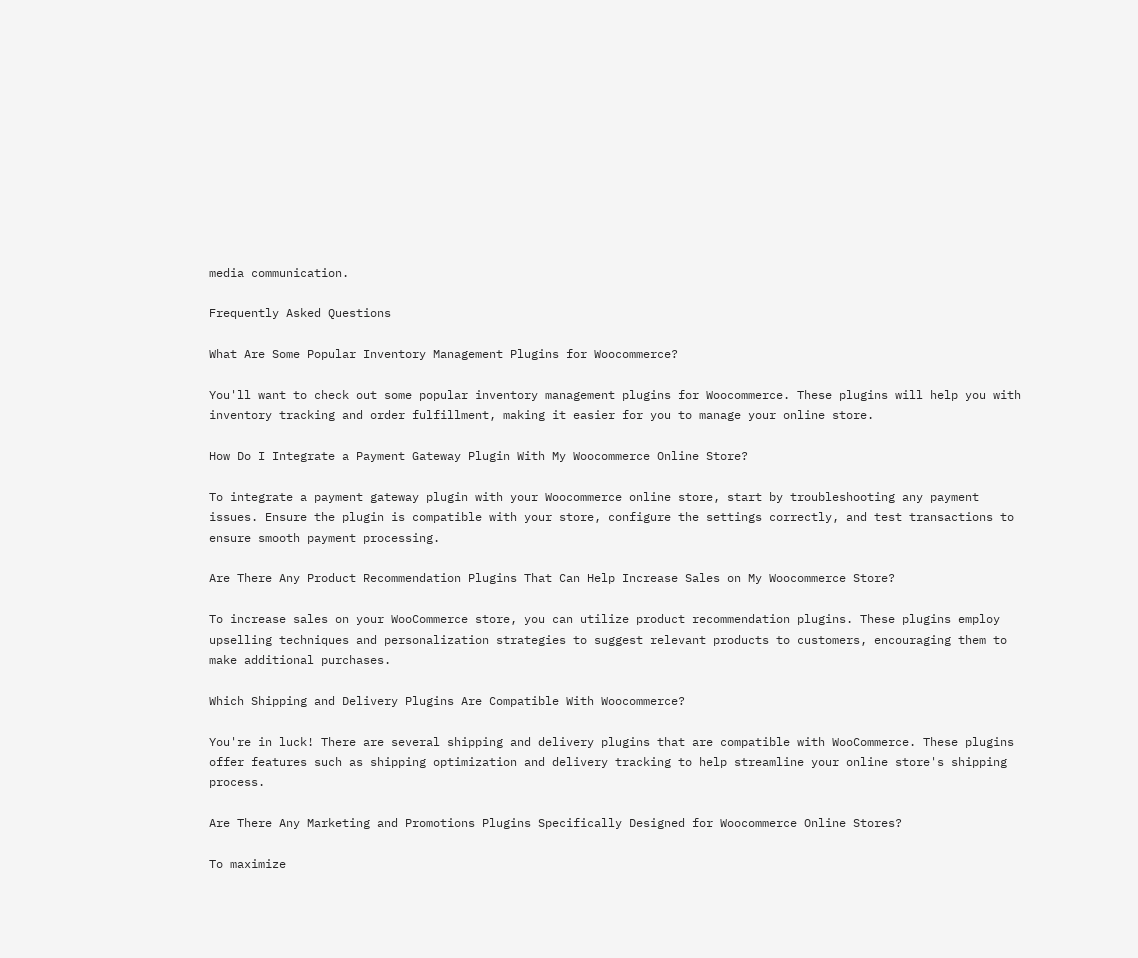media communication.

Frequently Asked Questions

What Are Some Popular Inventory Management Plugins for Woocommerce?

You'll want to check out some popular inventory management plugins for Woocommerce. These plugins will help you with inventory tracking and order fulfillment, making it easier for you to manage your online store.

How Do I Integrate a Payment Gateway Plugin With My Woocommerce Online Store?

To integrate a payment gateway plugin with your Woocommerce online store, start by troubleshooting any payment issues. Ensure the plugin is compatible with your store, configure the settings correctly, and test transactions to ensure smooth payment processing.

Are There Any Product Recommendation Plugins That Can Help Increase Sales on My Woocommerce Store?

To increase sales on your WooCommerce store, you can utilize product recommendation plugins. These plugins employ upselling techniques and personalization strategies to suggest relevant products to customers, encouraging them to make additional purchases.

Which Shipping and Delivery Plugins Are Compatible With Woocommerce?

You're in luck! There are several shipping and delivery plugins that are compatible with WooCommerce. These plugins offer features such as shipping optimization and delivery tracking to help streamline your online store's shipping process.

Are There Any Marketing and Promotions Plugins Specifically Designed for Woocommerce Online Stores?

To maximize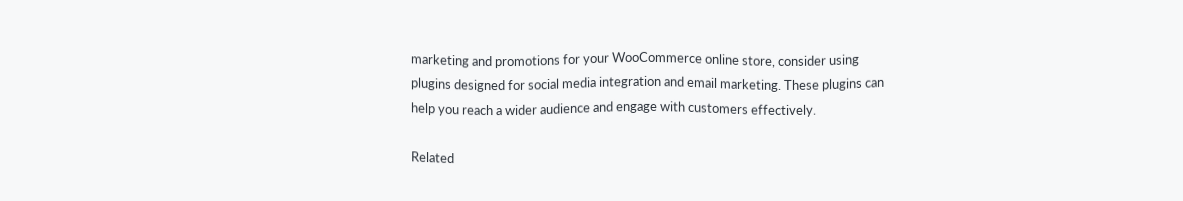marketing and promotions for your WooCommerce online store, consider using plugins designed for social media integration and email marketing. These plugins can help you reach a wider audience and engage with customers effectively.

Related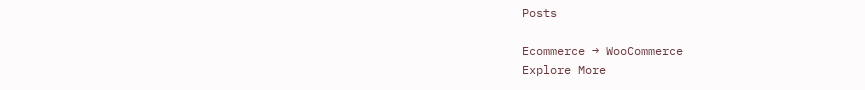Posts

Ecommerce → WooCommerce
Explore More